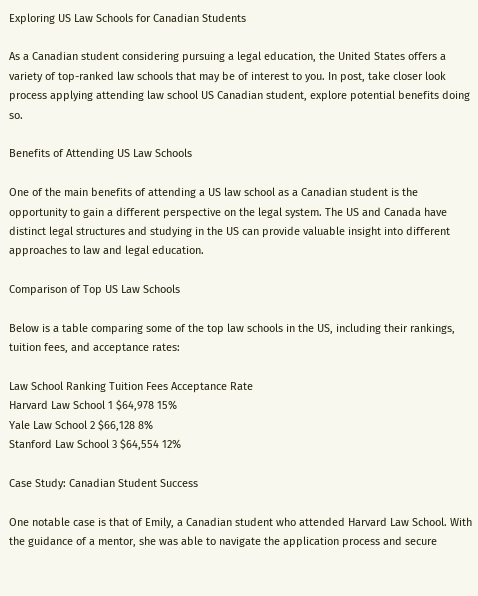Exploring US Law Schools for Canadian Students

As a Canadian student considering pursuing a legal education, the United States offers a variety of top-ranked law schools that may be of interest to you. In post, take closer look process applying attending law school US Canadian student, explore potential benefits doing so.

Benefits of Attending US Law Schools

One of the main benefits of attending a US law school as a Canadian student is the opportunity to gain a different perspective on the legal system. The US and Canada have distinct legal structures and studying in the US can provide valuable insight into different approaches to law and legal education.

Comparison of Top US Law Schools

Below is a table comparing some of the top law schools in the US, including their rankings, tuition fees, and acceptance rates:

Law School Ranking Tuition Fees Acceptance Rate
Harvard Law School 1 $64,978 15%
Yale Law School 2 $66,128 8%
Stanford Law School 3 $64,554 12%

Case Study: Canadian Student Success

One notable case is that of Emily, a Canadian student who attended Harvard Law School. With the guidance of a mentor, she was able to navigate the application process and secure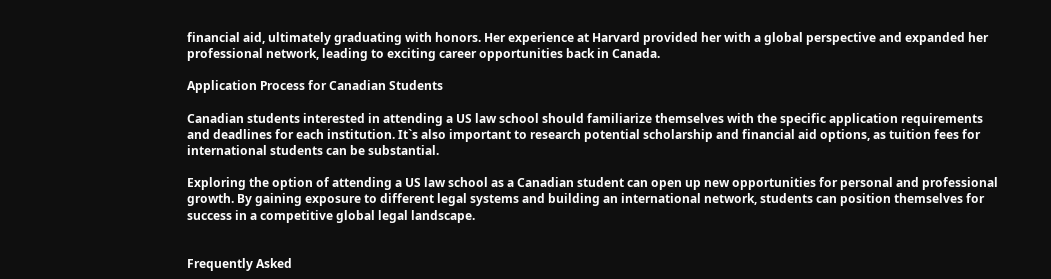financial aid, ultimately graduating with honors. Her experience at Harvard provided her with a global perspective and expanded her professional network, leading to exciting career opportunities back in Canada.

Application Process for Canadian Students

Canadian students interested in attending a US law school should familiarize themselves with the specific application requirements and deadlines for each institution. It`s also important to research potential scholarship and financial aid options, as tuition fees for international students can be substantial.

Exploring the option of attending a US law school as a Canadian student can open up new opportunities for personal and professional growth. By gaining exposure to different legal systems and building an international network, students can position themselves for success in a competitive global legal landscape.


Frequently Asked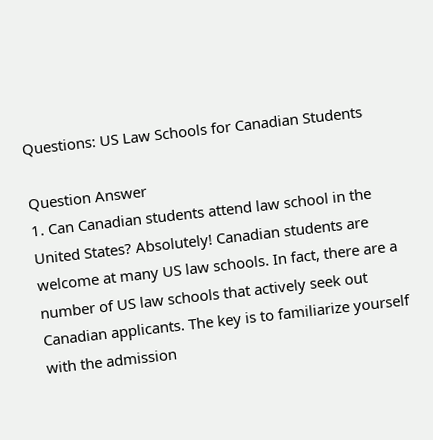Questions: US Law Schools for Canadian Students

Question Answer
1. Can Canadian students attend law school in the United States? Absolutely! Canadian students are welcome at many US law schools. In fact, there are a number of US law schools that actively seek out Canadian applicants. The key is to familiarize yourself with the admission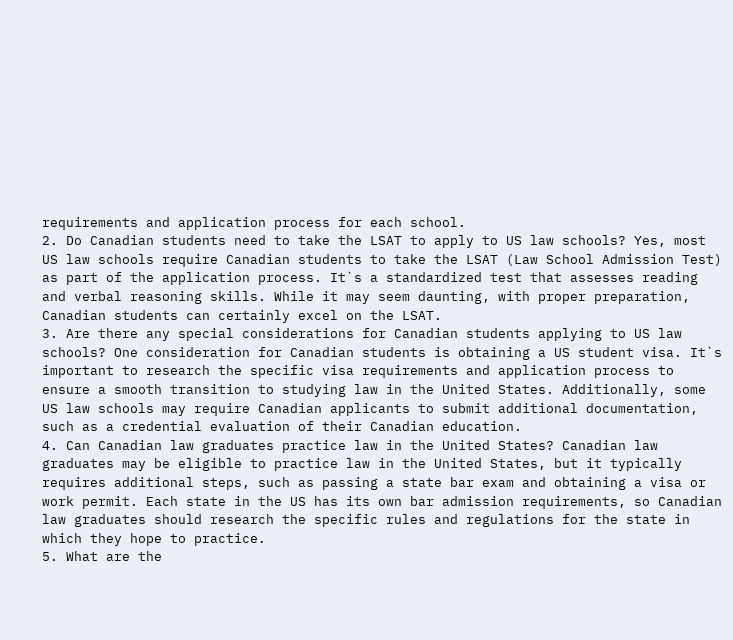requirements and application process for each school.
2. Do Canadian students need to take the LSAT to apply to US law schools? Yes, most US law schools require Canadian students to take the LSAT (Law School Admission Test) as part of the application process. It`s a standardized test that assesses reading and verbal reasoning skills. While it may seem daunting, with proper preparation, Canadian students can certainly excel on the LSAT.
3. Are there any special considerations for Canadian students applying to US law schools? One consideration for Canadian students is obtaining a US student visa. It`s important to research the specific visa requirements and application process to ensure a smooth transition to studying law in the United States. Additionally, some US law schools may require Canadian applicants to submit additional documentation, such as a credential evaluation of their Canadian education.
4. Can Canadian law graduates practice law in the United States? Canadian law graduates may be eligible to practice law in the United States, but it typically requires additional steps, such as passing a state bar exam and obtaining a visa or work permit. Each state in the US has its own bar admission requirements, so Canadian law graduates should research the specific rules and regulations for the state in which they hope to practice.
5. What are the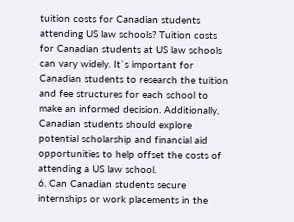tuition costs for Canadian students attending US law schools? Tuition costs for Canadian students at US law schools can vary widely. It`s important for Canadian students to research the tuition and fee structures for each school to make an informed decision. Additionally, Canadian students should explore potential scholarship and financial aid opportunities to help offset the costs of attending a US law school.
6. Can Canadian students secure internships or work placements in the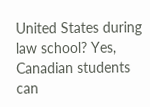United States during law school? Yes, Canadian students can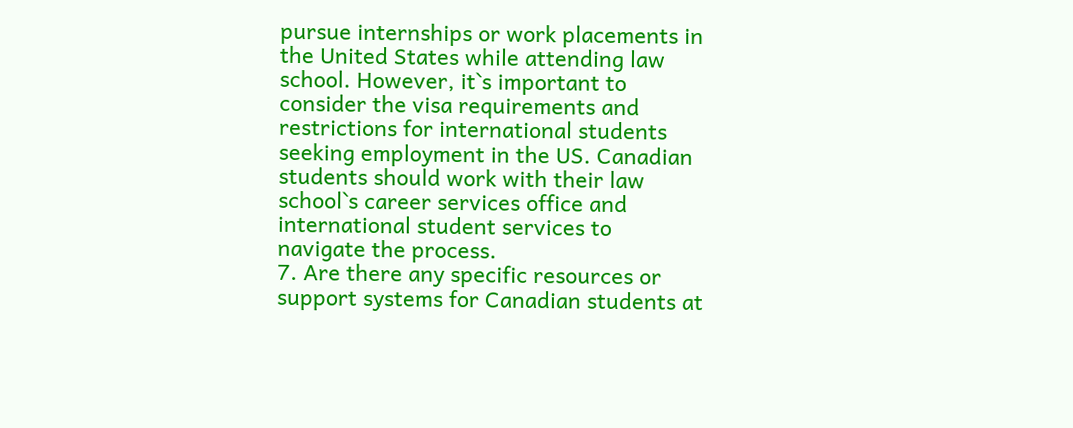pursue internships or work placements in the United States while attending law school. However, it`s important to consider the visa requirements and restrictions for international students seeking employment in the US. Canadian students should work with their law school`s career services office and international student services to navigate the process.
7. Are there any specific resources or support systems for Canadian students at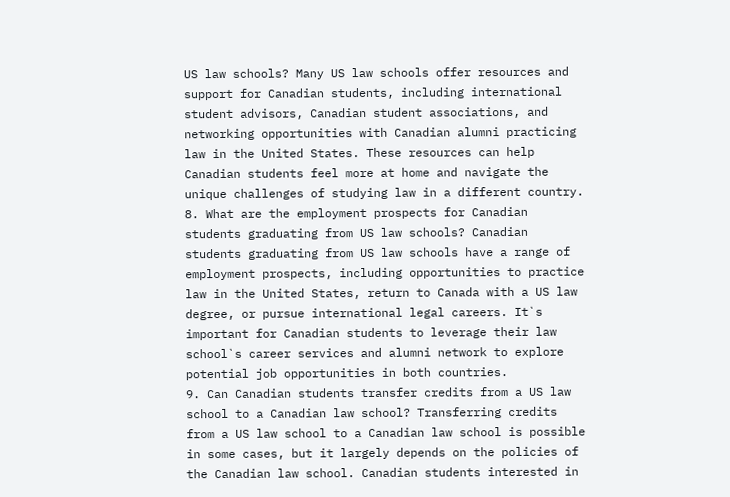US law schools? Many US law schools offer resources and support for Canadian students, including international student advisors, Canadian student associations, and networking opportunities with Canadian alumni practicing law in the United States. These resources can help Canadian students feel more at home and navigate the unique challenges of studying law in a different country.
8. What are the employment prospects for Canadian students graduating from US law schools? Canadian students graduating from US law schools have a range of employment prospects, including opportunities to practice law in the United States, return to Canada with a US law degree, or pursue international legal careers. It`s important for Canadian students to leverage their law school`s career services and alumni network to explore potential job opportunities in both countries.
9. Can Canadian students transfer credits from a US law school to a Canadian law school? Transferring credits from a US law school to a Canadian law school is possible in some cases, but it largely depends on the policies of the Canadian law school. Canadian students interested in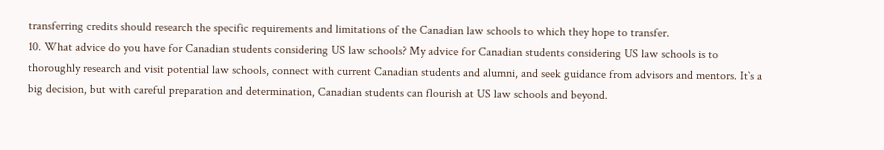transferring credits should research the specific requirements and limitations of the Canadian law schools to which they hope to transfer.
10. What advice do you have for Canadian students considering US law schools? My advice for Canadian students considering US law schools is to thoroughly research and visit potential law schools, connect with current Canadian students and alumni, and seek guidance from advisors and mentors. It`s a big decision, but with careful preparation and determination, Canadian students can flourish at US law schools and beyond.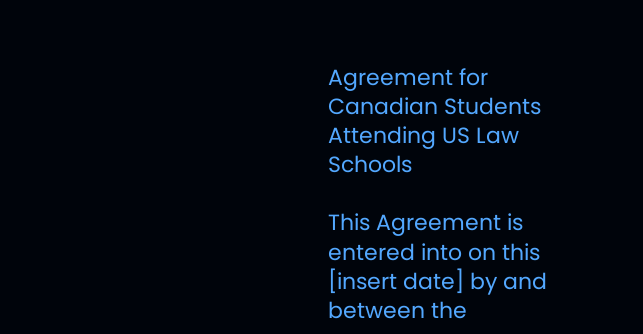Agreement for Canadian Students Attending US Law Schools

This Agreement is entered into on this [insert date] by and between the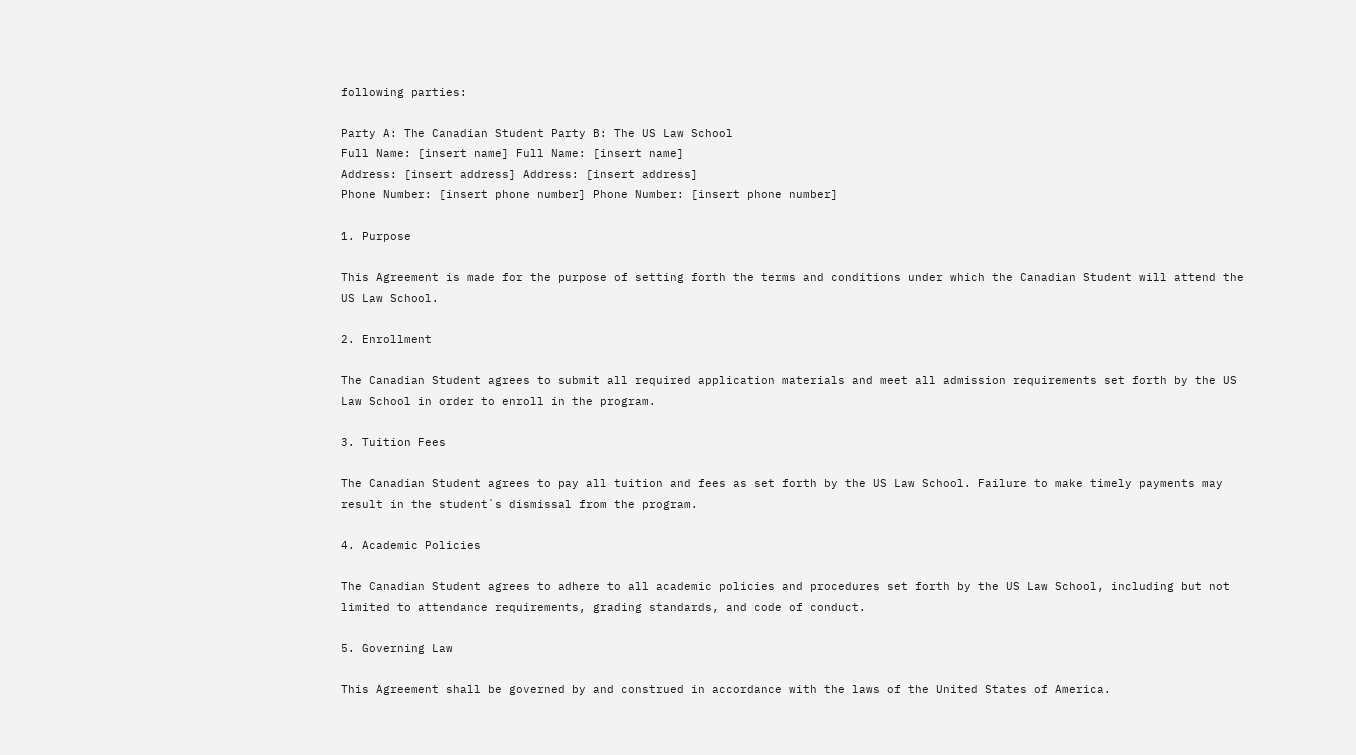following parties:

Party A: The Canadian Student Party B: The US Law School
Full Name: [insert name] Full Name: [insert name]
Address: [insert address] Address: [insert address]
Phone Number: [insert phone number] Phone Number: [insert phone number]

1. Purpose

This Agreement is made for the purpose of setting forth the terms and conditions under which the Canadian Student will attend the US Law School.

2. Enrollment

The Canadian Student agrees to submit all required application materials and meet all admission requirements set forth by the US Law School in order to enroll in the program.

3. Tuition Fees

The Canadian Student agrees to pay all tuition and fees as set forth by the US Law School. Failure to make timely payments may result in the student`s dismissal from the program.

4. Academic Policies

The Canadian Student agrees to adhere to all academic policies and procedures set forth by the US Law School, including but not limited to attendance requirements, grading standards, and code of conduct.

5. Governing Law

This Agreement shall be governed by and construed in accordance with the laws of the United States of America.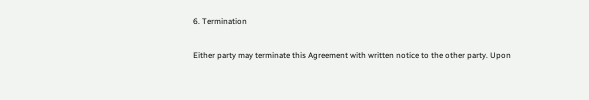6. Termination

Either party may terminate this Agreement with written notice to the other party. Upon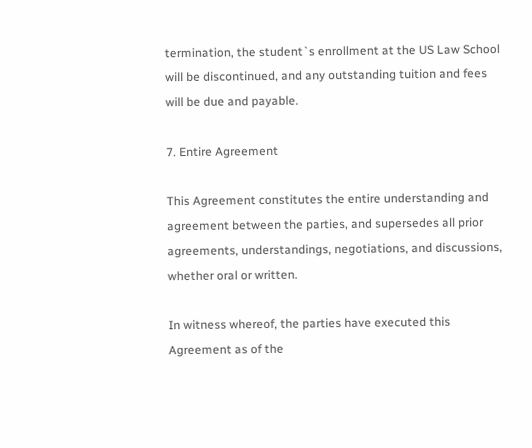termination, the student`s enrollment at the US Law School will be discontinued, and any outstanding tuition and fees will be due and payable.

7. Entire Agreement

This Agreement constitutes the entire understanding and agreement between the parties, and supersedes all prior agreements, understandings, negotiations, and discussions, whether oral or written.

In witness whereof, the parties have executed this Agreement as of the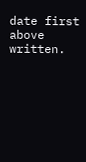date first above written.